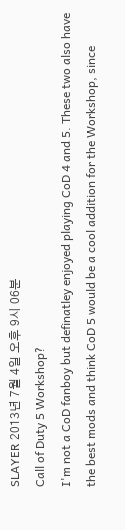SLAYER 2013년 7월 4일 오후 9시 06분
Call of Duty 5 Workshop?
I'm not a CoD fanboy but definatley enjoyed playing CoD 4 and 5. These two also have the best mods and think CoD 5 would be a cool addition for the Workshop, since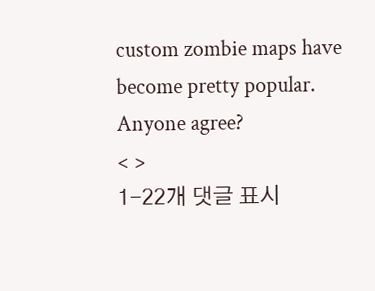custom zombie maps have become pretty popular. Anyone agree?
< >
1-22개 댓글 표시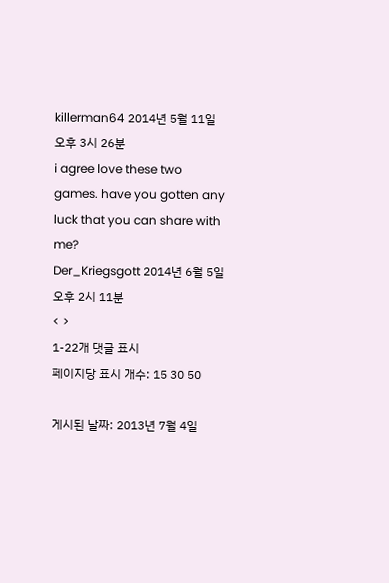killerman64 2014년 5월 11일 오후 3시 26분
i agree love these two games. have you gotten any luck that you can share with me?
Der_Kriegsgott 2014년 6월 5일 오후 2시 11분
< >
1-22개 댓글 표시
페이지당 표시 개수: 15 30 50

게시된 날짜: 2013년 7월 4일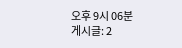오후 9시 06분
게시글: 2